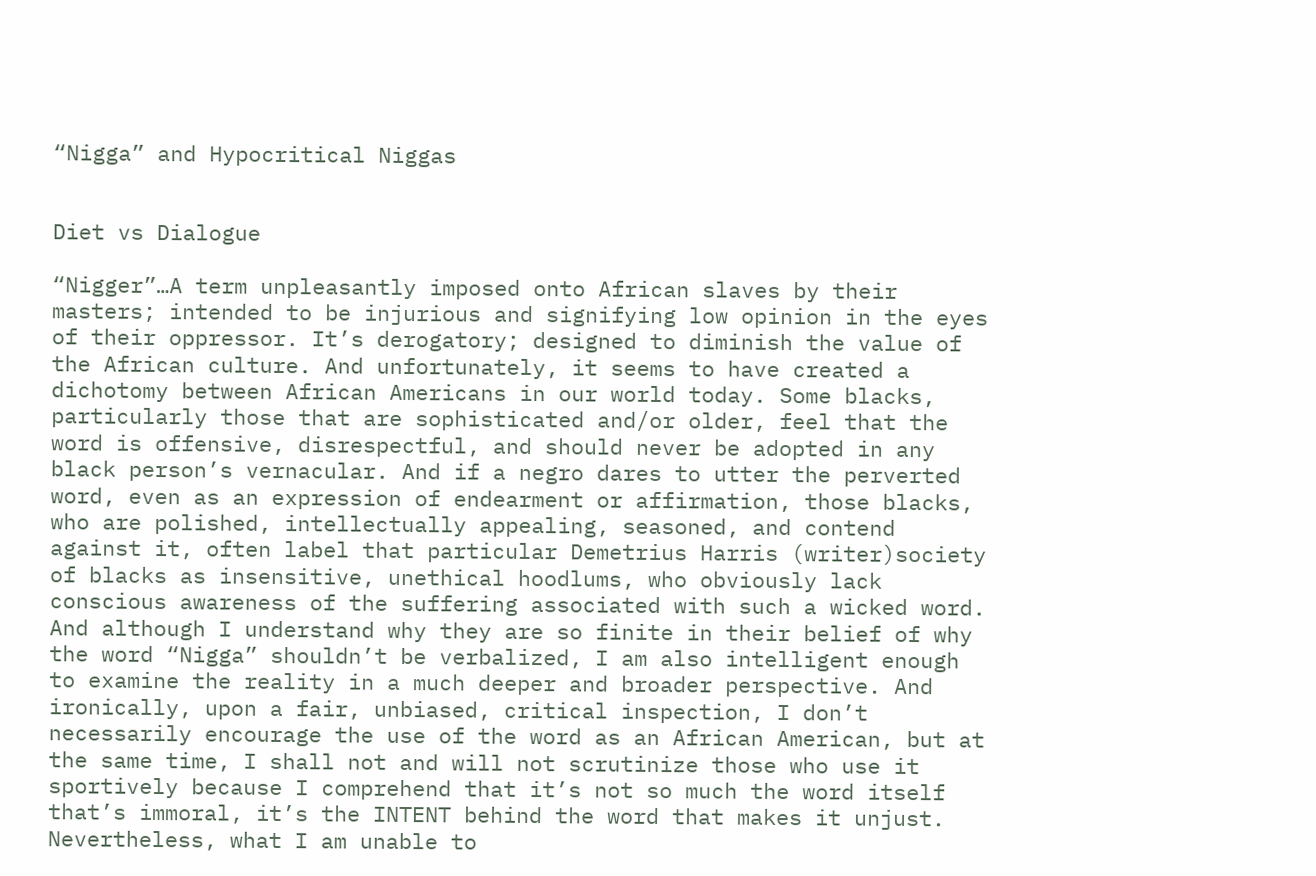“Nigga” and Hypocritical Niggas


Diet vs Dialogue

“Nigger”…A term unpleasantly imposed onto African slaves by their masters; intended to be injurious and signifying low opinion in the eyes of their oppressor. It’s derogatory; designed to diminish the value of the African culture. And unfortunately, it seems to have created a dichotomy between African Americans in our world today. Some blacks, particularly those that are sophisticated and/or older, feel that the word is offensive, disrespectful, and should never be adopted in any black person’s vernacular. And if a negro dares to utter the perverted word, even as an expression of endearment or affirmation, those blacks, who are polished, intellectually appealing, seasoned, and contend against it, often label that particular Demetrius Harris (writer)society of blacks as insensitive, unethical hoodlums, who obviously lack conscious awareness of the suffering associated with such a wicked word. And although I understand why they are so finite in their belief of why the word “Nigga” shouldn’t be verbalized, I am also intelligent enough to examine the reality in a much deeper and broader perspective. And ironically, upon a fair, unbiased, critical inspection, I don’t necessarily encourage the use of the word as an African American, but at the same time, I shall not and will not scrutinize those who use it sportively because I comprehend that it’s not so much the word itself that’s immoral, it’s the INTENT behind the word that makes it unjust. Nevertheless, what I am unable to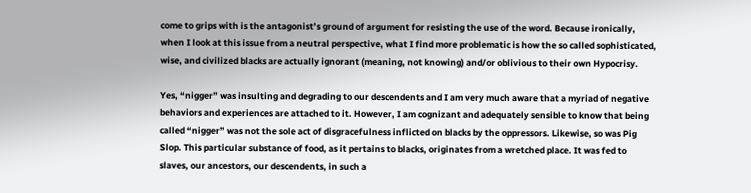come to grips with is the antagonist’s ground of argument for resisting the use of the word. Because ironically, when I look at this issue from a neutral perspective, what I find more problematic is how the so called sophisticated, wise, and civilized blacks are actually ignorant (meaning, not knowing) and/or oblivious to their own Hypocrisy.

Yes, “nigger” was insulting and degrading to our descendents and I am very much aware that a myriad of negative behaviors and experiences are attached to it. However, I am cognizant and adequately sensible to know that being called “nigger” was not the sole act of disgracefulness inflicted on blacks by the oppressors. Likewise, so was Pig Slop. This particular substance of food, as it pertains to blacks, originates from a wretched place. It was fed to slaves, our ancestors, our descendents, in such a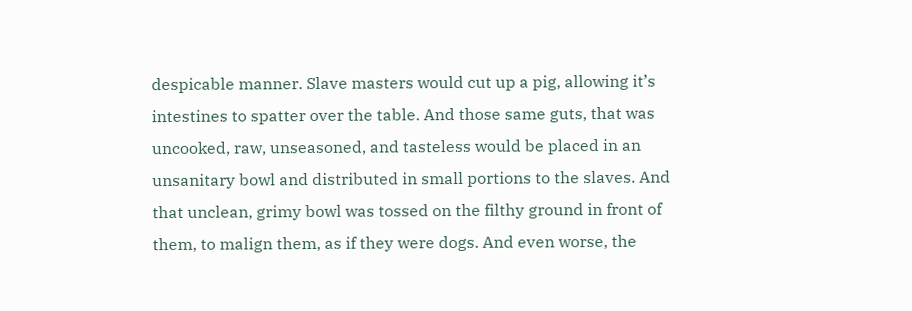despicable manner. Slave masters would cut up a pig, allowing it’s intestines to spatter over the table. And those same guts, that was uncooked, raw, unseasoned, and tasteless would be placed in an unsanitary bowl and distributed in small portions to the slaves. And that unclean, grimy bowl was tossed on the filthy ground in front of them, to malign them, as if they were dogs. And even worse, the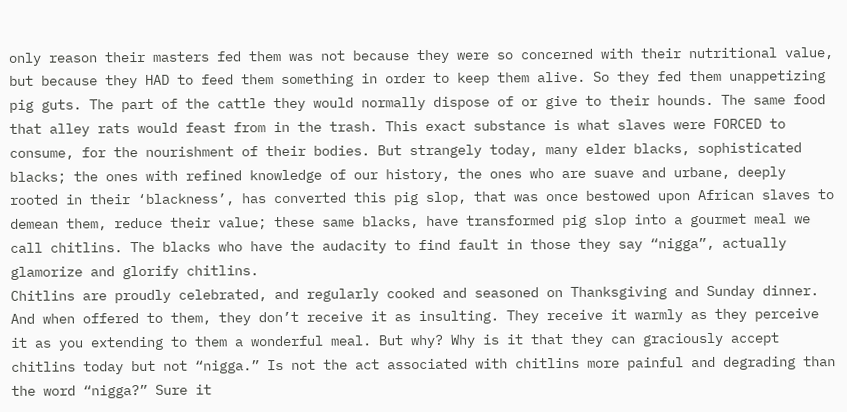only reason their masters fed them was not because they were so concerned with their nutritional value, but because they HAD to feed them something in order to keep them alive. So they fed them unappetizing pig guts. The part of the cattle they would normally dispose of or give to their hounds. The same food that alley rats would feast from in the trash. This exact substance is what slaves were FORCED to consume, for the nourishment of their bodies. But strangely today, many elder blacks, sophisticated blacks; the ones with refined knowledge of our history, the ones who are suave and urbane, deeply rooted in their ‘blackness’, has converted this pig slop, that was once bestowed upon African slaves to demean them, reduce their value; these same blacks, have transformed pig slop into a gourmet meal we call chitlins. The blacks who have the audacity to find fault in those they say “nigga”, actually glamorize and glorify chitlins.
Chitlins are proudly celebrated, and regularly cooked and seasoned on Thanksgiving and Sunday dinner. And when offered to them, they don’t receive it as insulting. They receive it warmly as they perceive it as you extending to them a wonderful meal. But why? Why is it that they can graciously accept chitlins today but not “nigga.” Is not the act associated with chitlins more painful and degrading than the word “nigga?” Sure it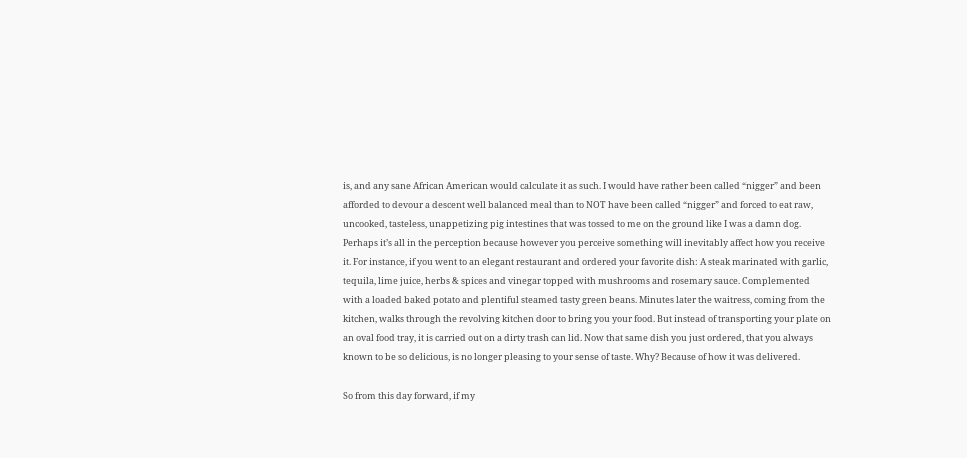is, and any sane African American would calculate it as such. I would have rather been called “nigger” and been afforded to devour a descent well balanced meal than to NOT have been called “nigger” and forced to eat raw, uncooked, tasteless, unappetizing pig intestines that was tossed to me on the ground like I was a damn dog. Perhaps it’s all in the perception because however you perceive something will inevitably affect how you receive it. For instance, if you went to an elegant restaurant and ordered your favorite dish: A steak marinated with garlic, tequila, lime juice, herbs & spices and vinegar topped with mushrooms and rosemary sauce. Complemented with a loaded baked potato and plentiful steamed tasty green beans. Minutes later the waitress, coming from the kitchen, walks through the revolving kitchen door to bring you your food. But instead of transporting your plate on an oval food tray, it is carried out on a dirty trash can lid. Now that same dish you just ordered, that you always known to be so delicious, is no longer pleasing to your sense of taste. Why? Because of how it was delivered.

So from this day forward, if my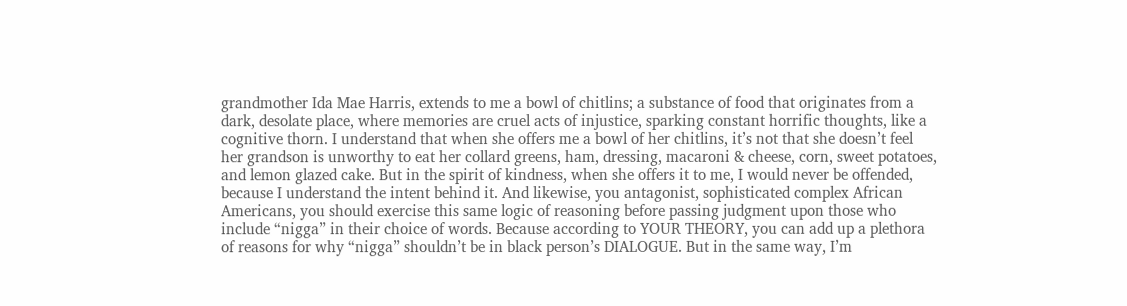grandmother Ida Mae Harris, extends to me a bowl of chitlins; a substance of food that originates from a dark, desolate place, where memories are cruel acts of injustice, sparking constant horrific thoughts, like a cognitive thorn. I understand that when she offers me a bowl of her chitlins, it’s not that she doesn’t feel her grandson is unworthy to eat her collard greens, ham, dressing, macaroni & cheese, corn, sweet potatoes, and lemon glazed cake. But in the spirit of kindness, when she offers it to me, I would never be offended, because I understand the intent behind it. And likewise, you antagonist, sophisticated complex African Americans, you should exercise this same logic of reasoning before passing judgment upon those who include “nigga” in their choice of words. Because according to YOUR THEORY, you can add up a plethora of reasons for why “nigga” shouldn’t be in black person’s DIALOGUE. But in the same way, I’m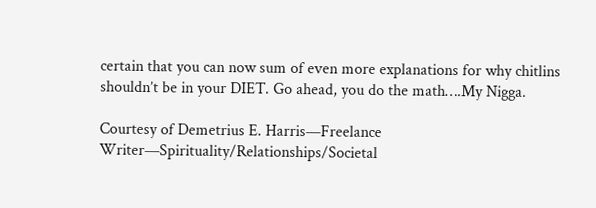certain that you can now sum of even more explanations for why chitlins shouldn’t be in your DIET. Go ahead, you do the math….My Nigga.

Courtesy of Demetrius E. Harris—Freelance Writer—Spirituality/Relationships/Societal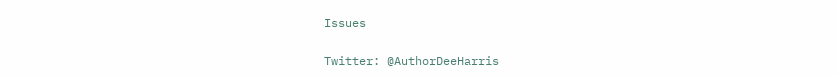Issues

Twitter: @AuthorDeeHarris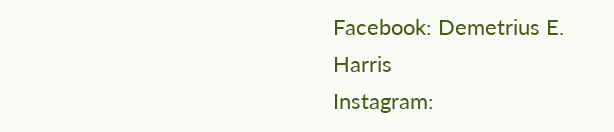Facebook: Demetrius E. Harris
Instagram: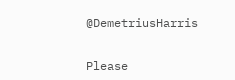@DemetriusHarris


Please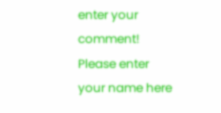enter your comment!
Please enter your name here